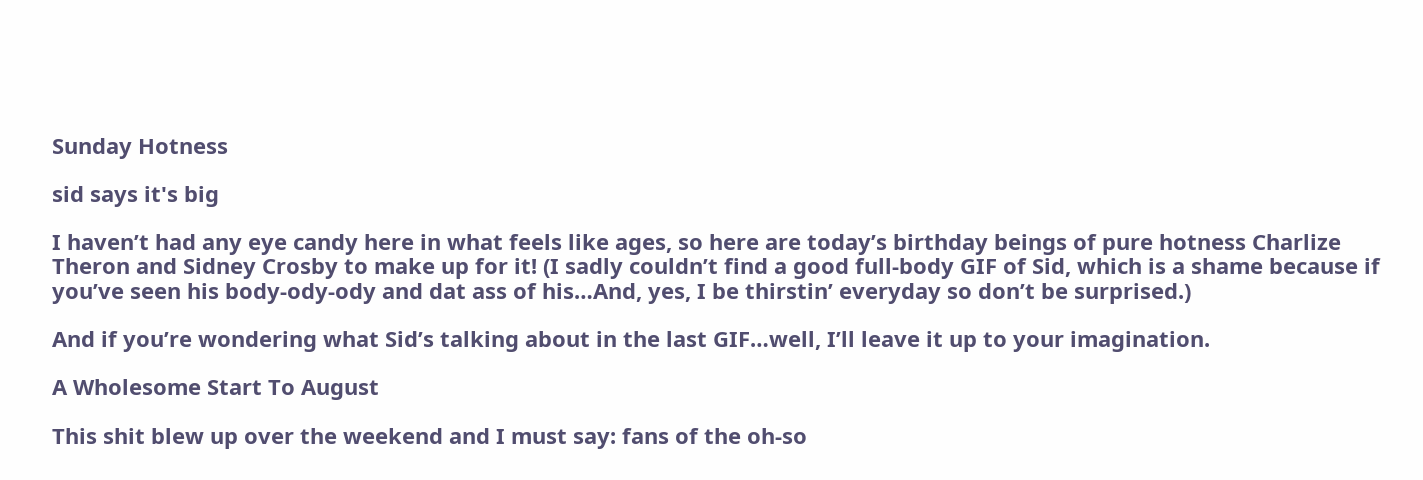Sunday Hotness

sid says it's big

I haven’t had any eye candy here in what feels like ages, so here are today’s birthday beings of pure hotness Charlize Theron and Sidney Crosby to make up for it! (I sadly couldn’t find a good full-body GIF of Sid, which is a shame because if you’ve seen his body-ody-ody and dat ass of his…And, yes, I be thirstin’ everyday so don’t be surprised.)

And if you’re wondering what Sid’s talking about in the last GIF…well, I’ll leave it up to your imagination.

A Wholesome Start To August

This shit blew up over the weekend and I must say: fans of the oh-so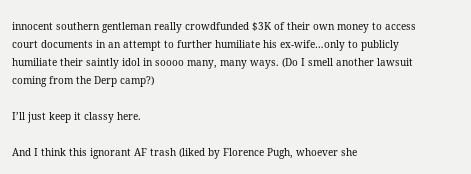innocent southern gentleman really crowdfunded $3K of their own money to access court documents in an attempt to further humiliate his ex-wife…only to publicly humiliate their saintly idol in soooo many, many ways. (Do I smell another lawsuit coming from the Derp camp?)

I’ll just keep it classy here.

And I think this ignorant AF trash (liked by Florence Pugh, whoever she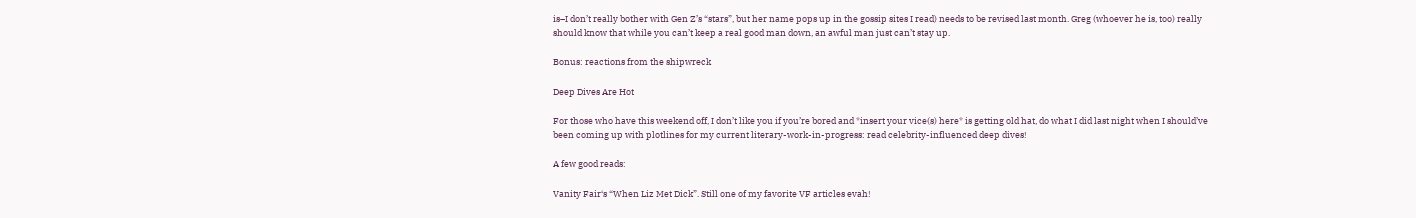is–I don’t really bother with Gen Z’s “stars”, but her name pops up in the gossip sites I read) needs to be revised last month. Greg (whoever he is, too) really should know that while you can’t keep a real good man down, an awful man just can’t stay up.

Bonus: reactions from the shipwreck

Deep Dives Are Hot

For those who have this weekend off, I don’t like you if you’re bored and *insert your vice(s) here* is getting old hat, do what I did last night when I should’ve been coming up with plotlines for my current literary-work-in-progress: read celebrity-influenced deep dives!

A few good reads:

Vanity Fair‘s “When Liz Met Dick”. Still one of my favorite VF articles evah!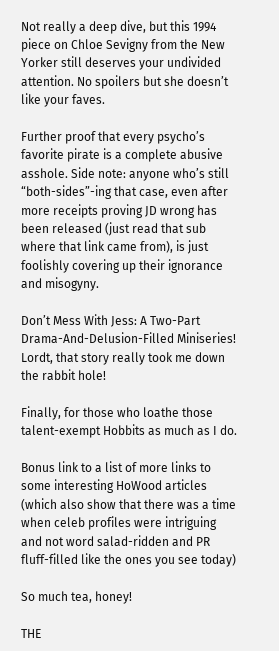Not really a deep dive, but this 1994 piece on Chloe Sevigny from the New Yorker still deserves your undivided attention. No spoilers but she doesn’t like your faves.

Further proof that every psycho’s favorite pirate is a complete abusive asshole. Side note: anyone who’s still “both-sides”-ing that case, even after more receipts proving JD wrong has been released (just read that sub where that link came from), is just foolishly covering up their ignorance and misogyny.

Don’t Mess With Jess: A Two-Part Drama-And-Delusion-Filled Miniseries! Lordt, that story really took me down the rabbit hole!

Finally, for those who loathe those talent-exempt Hobbits as much as I do.

Bonus link to a list of more links to some interesting HoWood articles (which also show that there was a time when celeb profiles were intriguing and not word salad-ridden and PR fluff-filled like the ones you see today)

So much tea, honey!

THE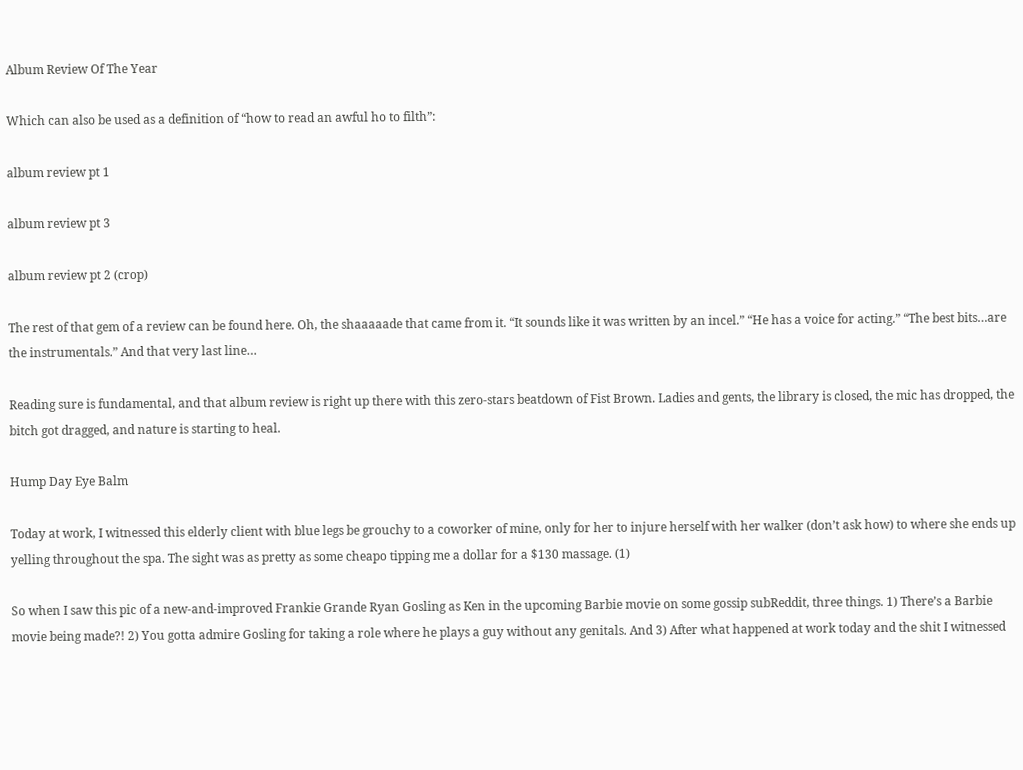Album Review Of The Year

Which can also be used as a definition of “how to read an awful ho to filth”:

album review pt 1

album review pt 3

album review pt 2 (crop)

The rest of that gem of a review can be found here. Oh, the shaaaaade that came from it. “It sounds like it was written by an incel.” “He has a voice for acting.” “The best bits…are the instrumentals.” And that very last line…

Reading sure is fundamental, and that album review is right up there with this zero-stars beatdown of Fist Brown. Ladies and gents, the library is closed, the mic has dropped, the bitch got dragged, and nature is starting to heal.

Hump Day Eye Balm

Today at work, I witnessed this elderly client with blue legs be grouchy to a coworker of mine, only for her to injure herself with her walker (don’t ask how) to where she ends up yelling throughout the spa. The sight was as pretty as some cheapo tipping me a dollar for a $130 massage. (1)

So when I saw this pic of a new-and-improved Frankie Grande Ryan Gosling as Ken in the upcoming Barbie movie on some gossip subReddit, three things. 1) There’s a Barbie movie being made?! 2) You gotta admire Gosling for taking a role where he plays a guy without any genitals. And 3) After what happened at work today and the shit I witnessed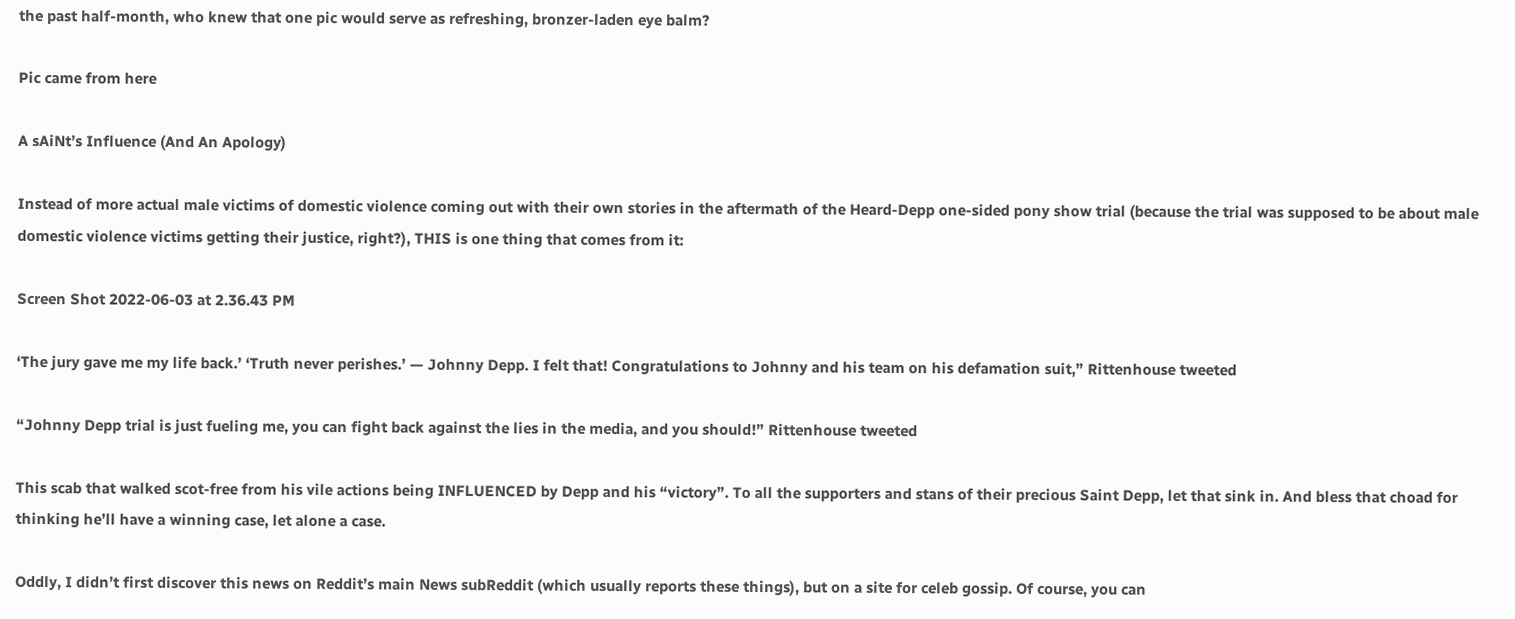the past half-month, who knew that one pic would serve as refreshing, bronzer-laden eye balm?

Pic came from here

A sAiNt’s Influence (And An Apology)

Instead of more actual male victims of domestic violence coming out with their own stories in the aftermath of the Heard-Depp one-sided pony show trial (because the trial was supposed to be about male domestic violence victims getting their justice, right?), THIS is one thing that comes from it:

Screen Shot 2022-06-03 at 2.36.43 PM

‘The jury gave me my life back.’ ‘Truth never perishes.’ — Johnny Depp. I felt that! Congratulations to Johnny and his team on his defamation suit,” Rittenhouse tweeted

“Johnny Depp trial is just fueling me, you can fight back against the lies in the media, and you should!” Rittenhouse tweeted

This scab that walked scot-free from his vile actions being INFLUENCED by Depp and his “victory”. To all the supporters and stans of their precious Saint Depp, let that sink in. And bless that choad for thinking he’ll have a winning case, let alone a case.

Oddly, I didn’t first discover this news on Reddit’s main News subReddit (which usually reports these things), but on a site for celeb gossip. Of course, you can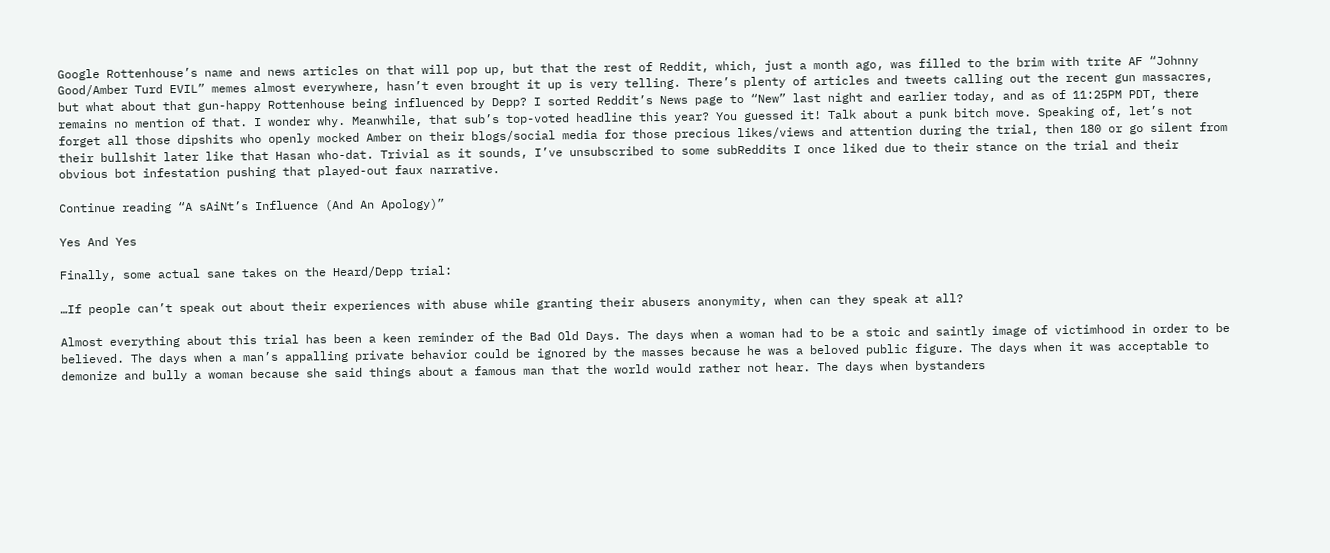Google Rottenhouse’s name and news articles on that will pop up, but that the rest of Reddit, which, just a month ago, was filled to the brim with trite AF “Johnny Good/Amber Turd EVIL” memes almost everywhere, hasn’t even brought it up is very telling. There’s plenty of articles and tweets calling out the recent gun massacres, but what about that gun-happy Rottenhouse being influenced by Depp? I sorted Reddit’s News page to “New” last night and earlier today, and as of 11:25PM PDT, there remains no mention of that. I wonder why. Meanwhile, that sub’s top-voted headline this year? You guessed it! Talk about a punk bitch move. Speaking of, let’s not forget all those dipshits who openly mocked Amber on their blogs/social media for those precious likes/views and attention during the trial, then 180 or go silent from their bullshit later like that Hasan who-dat. Trivial as it sounds, I’ve unsubscribed to some subReddits I once liked due to their stance on the trial and their obvious bot infestation pushing that played-out faux narrative.

Continue reading “A sAiNt’s Influence (And An Apology)”

Yes And Yes

Finally, some actual sane takes on the Heard/Depp trial:

…If people can’t speak out about their experiences with abuse while granting their abusers anonymity, when can they speak at all?

Almost everything about this trial has been a keen reminder of the Bad Old Days. The days when a woman had to be a stoic and saintly image of victimhood in order to be believed. The days when a man’s appalling private behavior could be ignored by the masses because he was a beloved public figure. The days when it was acceptable to demonize and bully a woman because she said things about a famous man that the world would rather not hear. The days when bystanders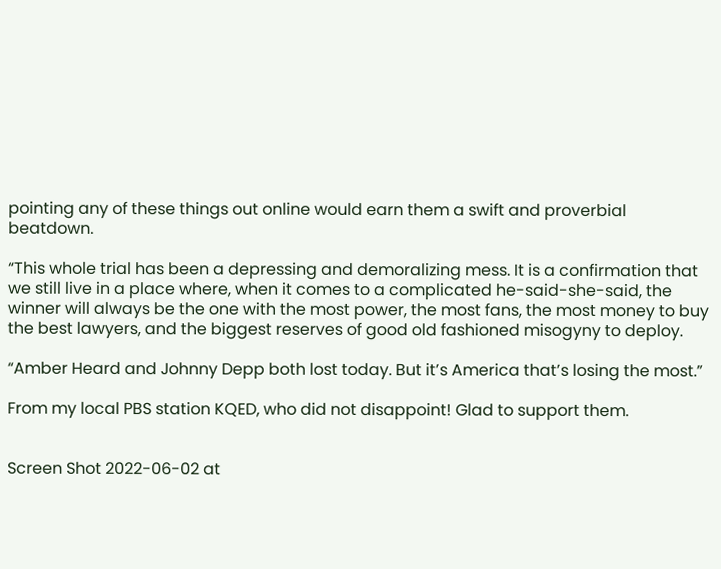pointing any of these things out online would earn them a swift and proverbial beatdown.

“This whole trial has been a depressing and demoralizing mess. It is a confirmation that we still live in a place where, when it comes to a complicated he-said-she-said, the winner will always be the one with the most power, the most fans, the most money to buy the best lawyers, and the biggest reserves of good old fashioned misogyny to deploy.

“Amber Heard and Johnny Depp both lost today. But it’s America that’s losing the most.”

From my local PBS station KQED, who did not disappoint! Glad to support them.


Screen Shot 2022-06-02 at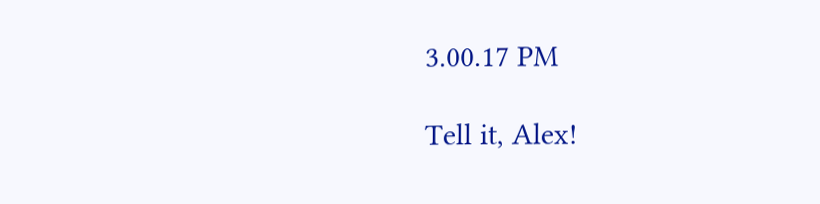3.00.17 PM

Tell it, Alex!